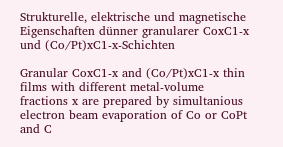Strukturelle, elektrische und magnetische Eigenschaften dünner granularer CoxC1-x und (Co/Pt)xC1-x-Schichten

Granular CoxC1-x and (Co/Pt)xC1-x thin films with different metal-volume fractions x are prepared by simultanious electron beam evaporation of Co or CoPt and C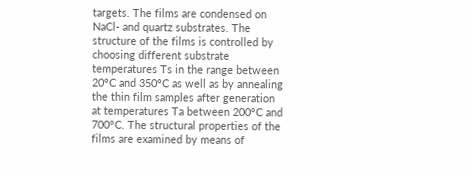targets. The films are condensed on NaCl- and quartz substrates. The structure of the films is controlled by choosing different substrate temperatures Ts in the range between 20°C and 350°C as well as by annealing the thin film samples after generation at temperatures Ta between 200°C and 700°C. The structural properties of the films are examined by means of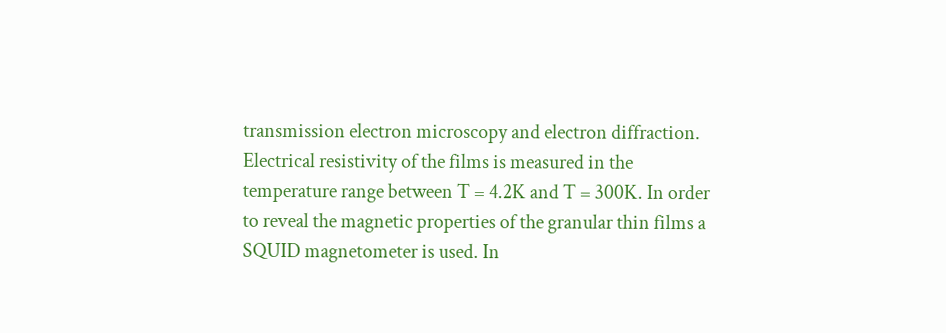transmission electron microscopy and electron diffraction. Electrical resistivity of the films is measured in the temperature range between T = 4.2K and T = 300K. In order to reveal the magnetic properties of the granular thin films a SQUID magnetometer is used. In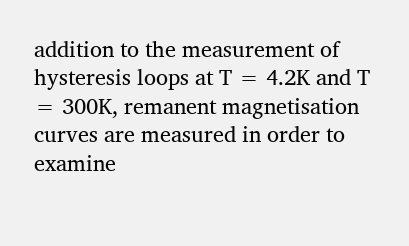addition to the measurement of hysteresis loops at T = 4.2K and T = 300K, remanent magnetisation curves are measured in order to examine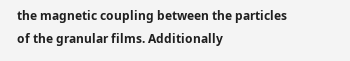the magnetic coupling between the particles of the granular films. Additionally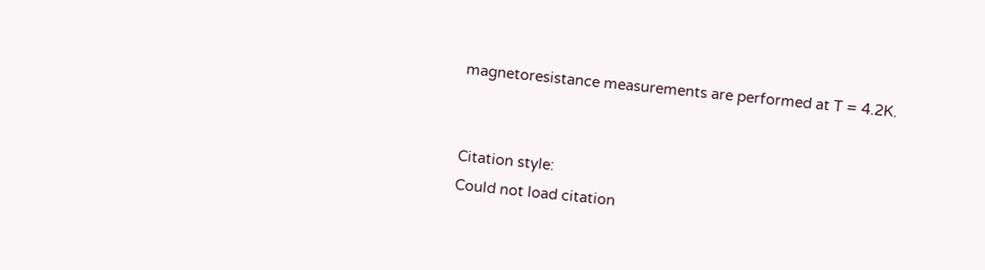magnetoresistance measurements are performed at T = 4.2K.


Citation style:
Could not load citation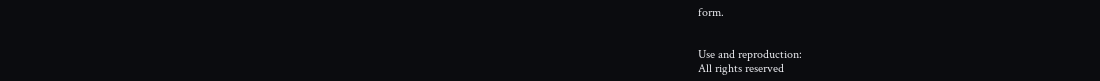form.


Use and reproduction:
All rights reserved